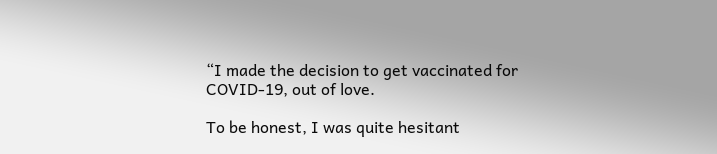“I made the decision to get vaccinated for COVID-19, out of love.

To be honest, I was quite hesitant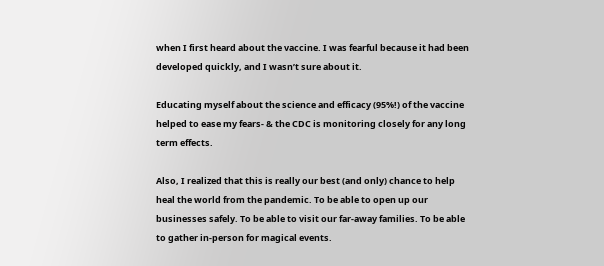when I first heard about the vaccine. I was fearful because it had been developed quickly, and I wasn’t sure about it.

Educating myself about the science and efficacy (95%!) of the vaccine helped to ease my fears- & the CDC is monitoring closely for any long term effects.

Also, I realized that this is really our best (and only) chance to help heal the world from the pandemic. To be able to open up our businesses safely. To be able to visit our far-away families. To be able to gather in-person for magical events.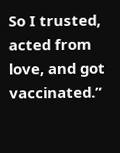So I trusted, acted from love, and got vaccinated.”